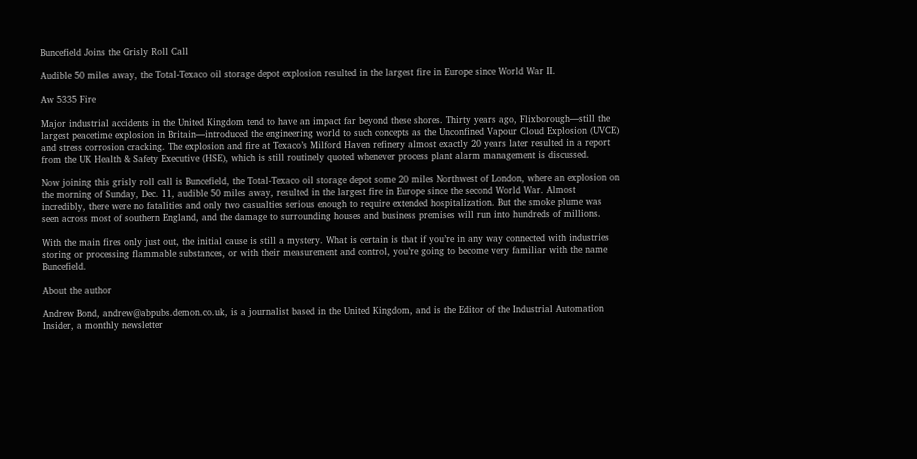Buncefield Joins the Grisly Roll Call

Audible 50 miles away, the Total-Texaco oil storage depot explosion resulted in the largest fire in Europe since World War II.

Aw 5335 Fire

Major industrial accidents in the United Kingdom tend to have an impact far beyond these shores. Thirty years ago, Flixborough—still the largest peacetime explosion in Britain—introduced the engineering world to such concepts as the Unconfined Vapour Cloud Explosion (UVCE) and stress corrosion cracking. The explosion and fire at Texaco’s Milford Haven refinery almost exactly 20 years later resulted in a report from the UK Health & Safety Executive (HSE), which is still routinely quoted whenever process plant alarm management is discussed.

Now joining this grisly roll call is Buncefield, the Total-Texaco oil storage depot some 20 miles Northwest of London, where an explosion on the morning of Sunday, Dec. 11, audible 50 miles away, resulted in the largest fire in Europe since the second World War. Almost incredibly, there were no fatalities and only two casualties serious enough to require extended hospitalization. But the smoke plume was seen across most of southern England, and the damage to surrounding houses and business premises will run into hundreds of millions.

With the main fires only just out, the initial cause is still a mystery. What is certain is that if you’re in any way connected with industries storing or processing flammable substances, or with their measurement and control, you’re going to become very familiar with the name Buncefield.

About the author

Andrew Bond, andrew@abpubs.demon.co.uk, is a journalist based in the United Kingdom, and is the Editor of the Industrial Automation Insider, a monthly newsletter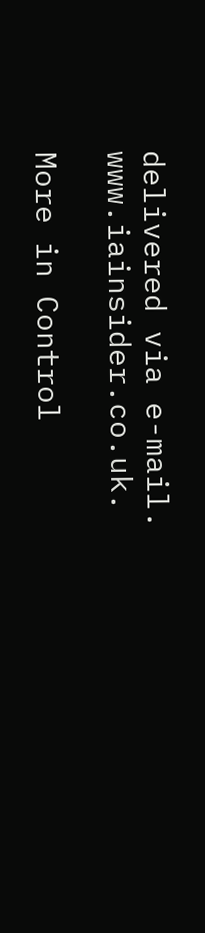delivered via e-mail. www.iainsider.co.uk.

More in Control